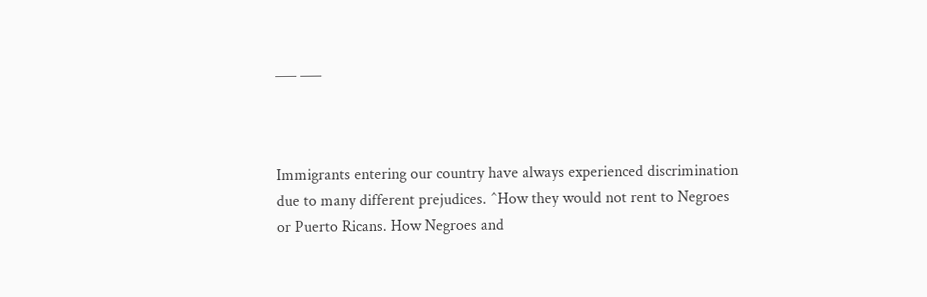___ ___



Immigrants entering our country have always experienced discrimination
due to many different prejudices. ^How they would not rent to Negroes
or Puerto Ricans. How Negroes and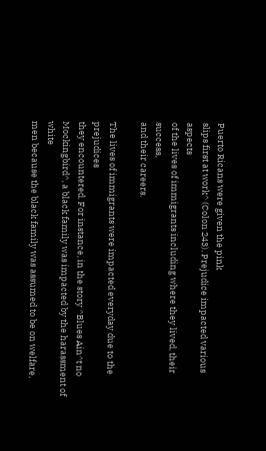Puerto Ricans were given the pink
slips first at work^ (Colon 243). Prejudice impacted various aspects
of the lives of immigrants including where they lived, their success,
and their careers.

The lives of immigrants were impacted everyday due to the prejudices
they encountered. For instance, in the story ^Blues Ain^t no
Mockingbird^, a black family was impacted by the harassment of white
men because the black family was assumed to be on welfare,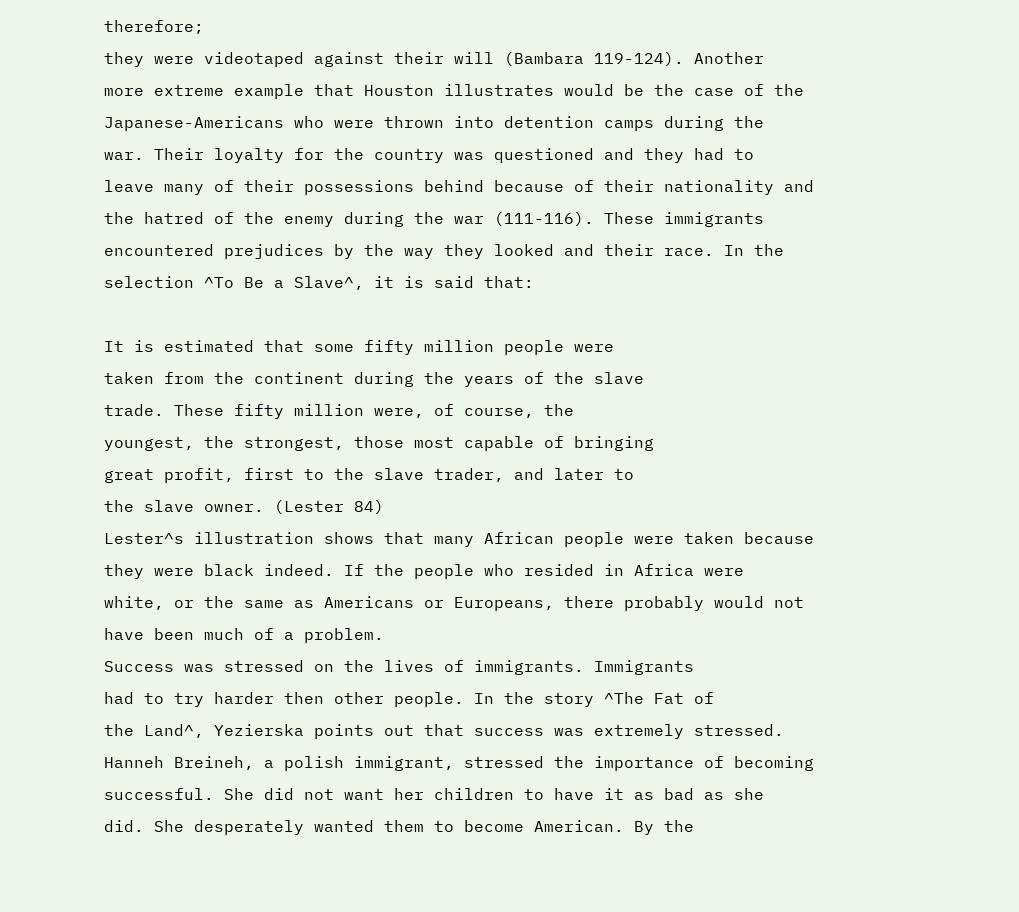therefore;
they were videotaped against their will (Bambara 119-124). Another
more extreme example that Houston illustrates would be the case of the
Japanese-Americans who were thrown into detention camps during the
war. Their loyalty for the country was questioned and they had to
leave many of their possessions behind because of their nationality and
the hatred of the enemy during the war (111-116). These immigrants
encountered prejudices by the way they looked and their race. In the
selection ^To Be a Slave^, it is said that:

It is estimated that some fifty million people were
taken from the continent during the years of the slave
trade. These fifty million were, of course, the
youngest, the strongest, those most capable of bringing
great profit, first to the slave trader, and later to
the slave owner. (Lester 84)
Lester^s illustration shows that many African people were taken because
they were black indeed. If the people who resided in Africa were
white, or the same as Americans or Europeans, there probably would not
have been much of a problem.
Success was stressed on the lives of immigrants. Immigrants
had to try harder then other people. In the story ^The Fat of
the Land^, Yezierska points out that success was extremely stressed.
Hanneh Breineh, a polish immigrant, stressed the importance of becoming
successful. She did not want her children to have it as bad as she
did. She desperately wanted them to become American. By the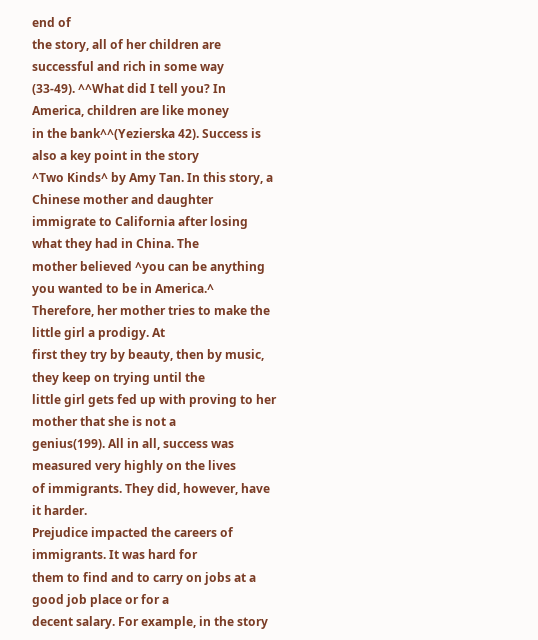end of
the story, all of her children are successful and rich in some way
(33-49). ^^What did I tell you? In America, children are like money
in the bank^^(Yezierska 42). Success is also a key point in the story
^Two Kinds^ by Amy Tan. In this story, a Chinese mother and daughter
immigrate to California after losing what they had in China. The
mother believed ^you can be anything you wanted to be in America.^
Therefore, her mother tries to make the little girl a prodigy. At
first they try by beauty, then by music, they keep on trying until the
little girl gets fed up with proving to her mother that she is not a
genius(199). All in all, success was measured very highly on the lives
of immigrants. They did, however, have it harder.
Prejudice impacted the careers of immigrants. It was hard for
them to find and to carry on jobs at a good job place or for a
decent salary. For example, in the story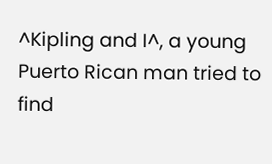^Kipling and I^, a young
Puerto Rican man tried to find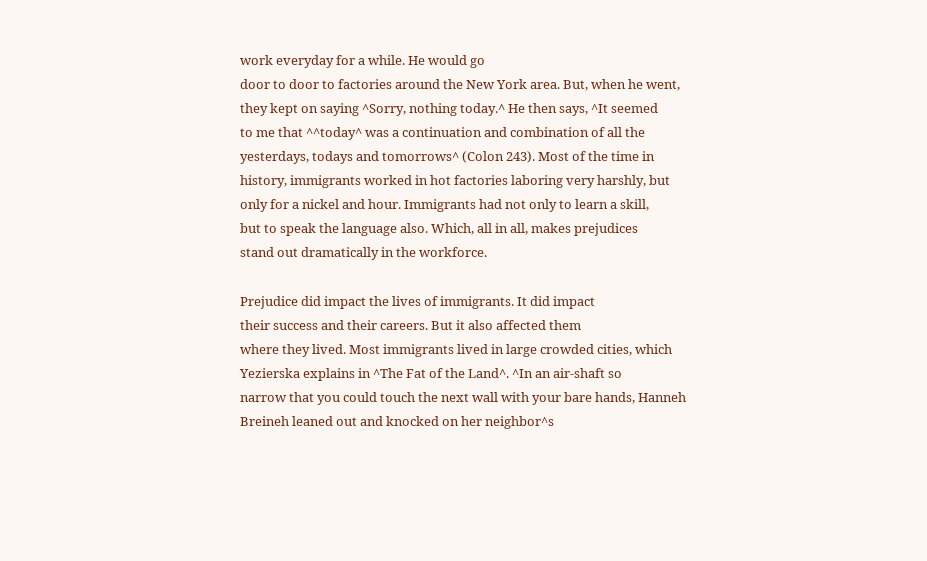work everyday for a while. He would go
door to door to factories around the New York area. But, when he went,
they kept on saying ^Sorry, nothing today.^ He then says, ^It seemed
to me that ^^today^ was a continuation and combination of all the
yesterdays, todays and tomorrows^ (Colon 243). Most of the time in
history, immigrants worked in hot factories laboring very harshly, but
only for a nickel and hour. Immigrants had not only to learn a skill,
but to speak the language also. Which, all in all, makes prejudices
stand out dramatically in the workforce.

Prejudice did impact the lives of immigrants. It did impact
their success and their careers. But it also affected them
where they lived. Most immigrants lived in large crowded cities, which
Yezierska explains in ^The Fat of the Land^. ^In an air-shaft so
narrow that you could touch the next wall with your bare hands, Hanneh
Breineh leaned out and knocked on her neighbor^s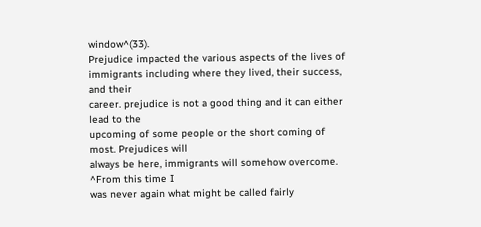window^(33).
Prejudice impacted the various aspects of the lives of
immigrants including where they lived, their success, and their
career. prejudice is not a good thing and it can either lead to the
upcoming of some people or the short coming of most. Prejudices will
always be here, immigrants will somehow overcome. ^From this time I
was never again what might be called fairly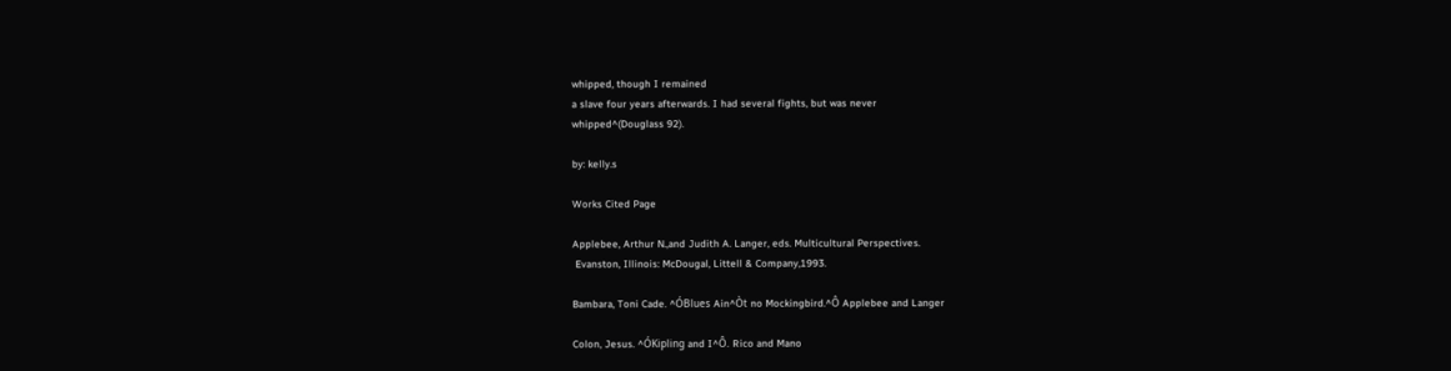whipped, though I remained
a slave four years afterwards. I had several fights, but was never
whipped^(Douglass 92).

by: kelly.s

Works Cited Page

Applebee, Arthur N.,and Judith A. Langer, eds. Multicultural Perspectives.
 Evanston, Illinois: McDougal, Littell & Company,1993.

Bambara, Toni Cade. ^ÓBlues Ain^Òt no Mockingbird.^Ô Applebee and Langer

Colon, Jesus. ^ÓKipling and I^Ô. Rico and Mano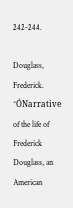242-244.

Douglass, Frederick. ^ÓNarrative of the life of Frederick Douglass, an American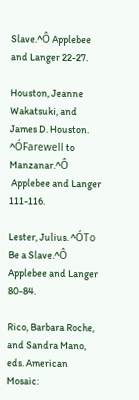Slave.^Ô Applebee and Langer 22-27.

Houston, Jeanne Wakatsuki, and James D. Houston. ^ÓFarewell to Manzanar.^Ô
 Applebee and Langer 111-116.

Lester, Julius. ^ÓTo Be a Slave.^Ô Applebee and Langer 80-84.

Rico, Barbara Roche, and Sandra Mano, eds. American Mosaic: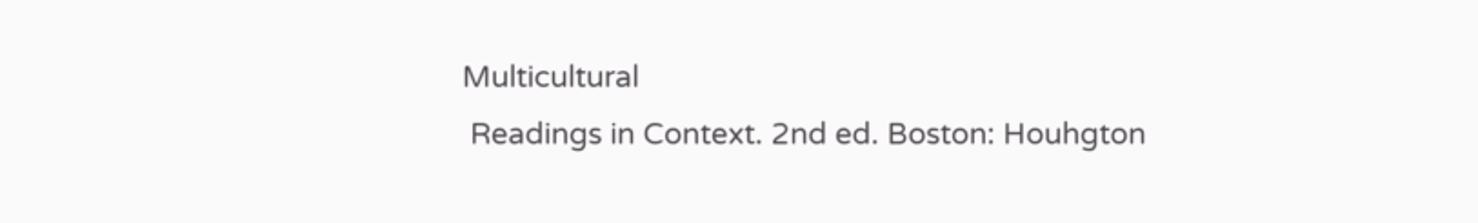Multicultural
 Readings in Context. 2nd ed. Boston: Houhgton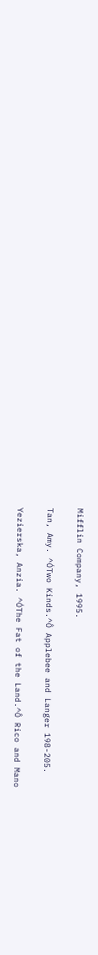Mifflin Company, 1995.

Tan, Amy. ^ÓTwo Kinds.^Ô Applebee and Langer 198-205.

Yezierska, Anzia. ^ÓThe Fat of the Land.^Ô Rico and Mano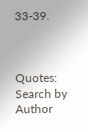33-39.



Quotes: Search by Author